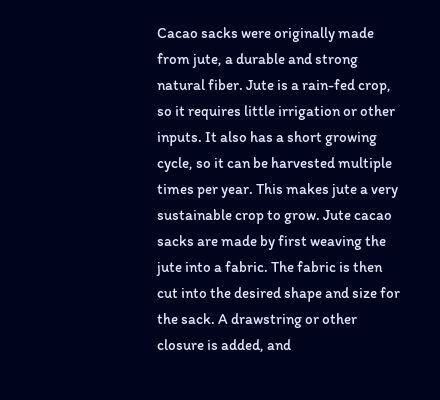Cacao sacks were originally made from jute, a durable and strong natural fiber. Jute is a rain-fed crop, so it requires little irrigation or other inputs. It also has a short growing cycle, so it can be harvested multiple times per year. This makes jute a very sustainable crop to grow. Jute cacao sacks are made by first weaving the jute into a fabric. The fabric is then cut into the desired shape and size for the sack. A drawstring or other closure is added, and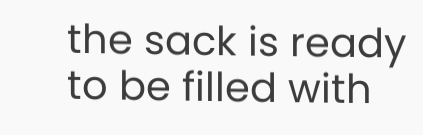the sack is ready to be filled with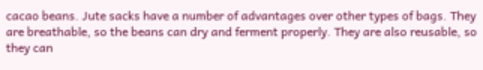cacao beans. Jute sacks have a number of advantages over other types of bags. They are breathable, so the beans can dry and ferment properly. They are also reusable, so they can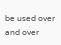be used over and over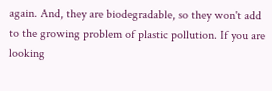again. And, they are biodegradable, so they won't add to the growing problem of plastic pollution. If you are looking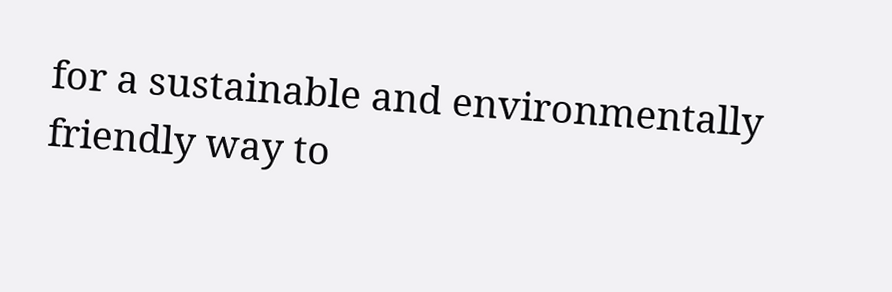for a sustainable and environmentally friendly way to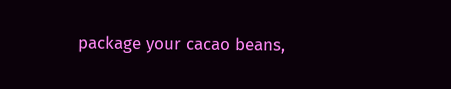package your cacao beans,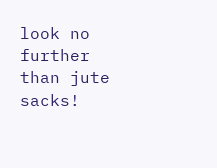look no further than jute sacks!